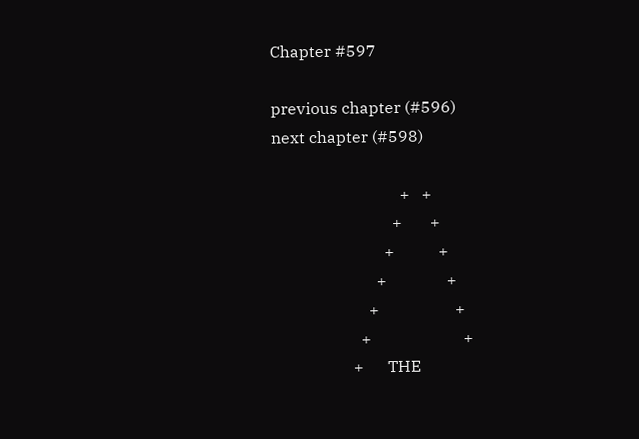Chapter #597

previous chapter (#596)                                                                  next chapter (#598)

                                +   +
                              +       +
                            +           +
                          +               +
                        +                   +
                      +                       +
                    +      THE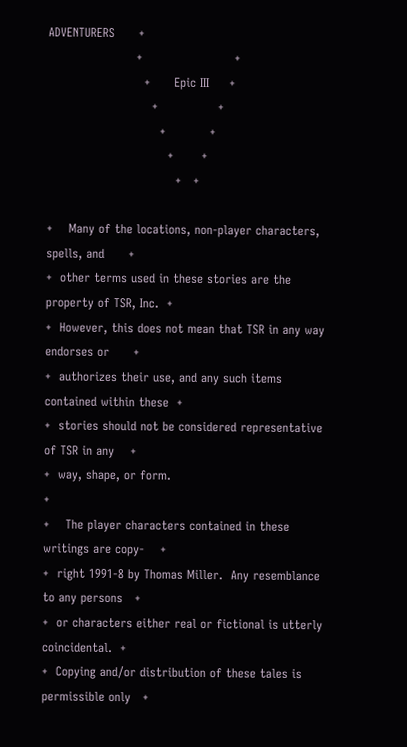ADVENTURERS      +
                      +                       +
                        +      Epic III     +
                          +               +
                            +           +
                              +       +
                                +   +

+    Many of the locations, non-player characters, spells, and      +
+  other terms used in these stories are the property of TSR, Inc.  +
+  However, this does not mean that TSR in any way endorses or      +
+  authorizes their use, and any such items contained within these  +
+  stories should not be considered representative of TSR in any    +
+  way, shape, or form.                                             +
+    The player characters contained in these writings are copy-    +
+  right 1991-8 by Thomas Miller.  Any resemblance to any persons   +
+  or characters either real or fictional is utterly coincidental.  +
+  Copying and/or distribution of these tales is permissible only   +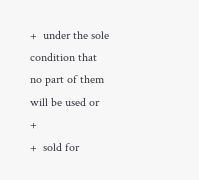+  under the sole condition that no part of them will be used or    +
+  sold for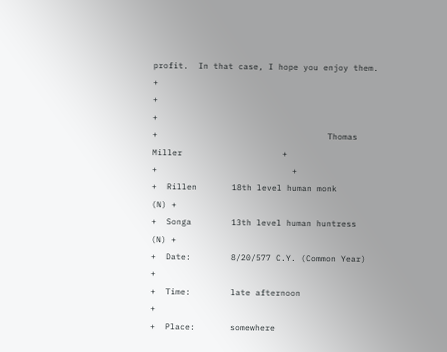profit.  In that case, I hope you enjoy them.           +
+                                                                   +
+                                  Thomas Miller                    +
+                           +
+  Rillen       18th level human monk                           (N) +
+  Songa        13th level human huntress                       (N) +
+  Date:        8/20/577 C.Y. (Common Year)                         +
+  Time:        late afternoon                                      +
+  Place:       somewhere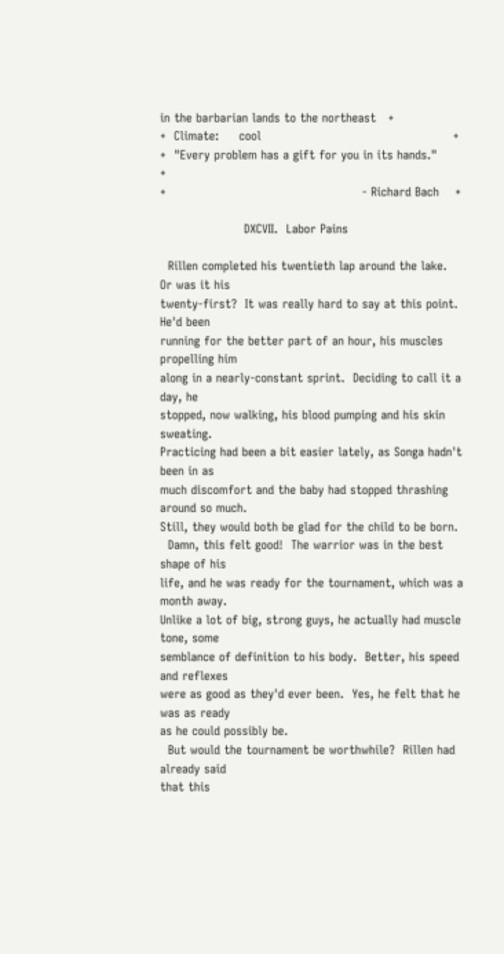in the barbarian lands to the northeast   +
+  Climate:     cool                                                +
+  "Every problem has a gift for you in its hands."                 +
+                                                 - Richard Bach    +

                     DXCVII.  Labor Pains

  Rillen completed his twentieth lap around the lake.  Or was it his
twenty-first?  It was really hard to say at this point.  He'd been
running for the better part of an hour, his muscles propelling him
along in a nearly-constant sprint.  Deciding to call it a day, he
stopped, now walking, his blood pumping and his skin sweating.
Practicing had been a bit easier lately, as Songa hadn't been in as
much discomfort and the baby had stopped thrashing around so much.
Still, they would both be glad for the child to be born.
  Damn, this felt good!  The warrior was in the best shape of his
life, and he was ready for the tournament, which was a month away.
Unlike a lot of big, strong guys, he actually had muscle tone, some
semblance of definition to his body.  Better, his speed and reflexes
were as good as they'd ever been.  Yes, he felt that he was as ready
as he could possibly be.
  But would the tournament be worthwhile?  Rillen had already said
that this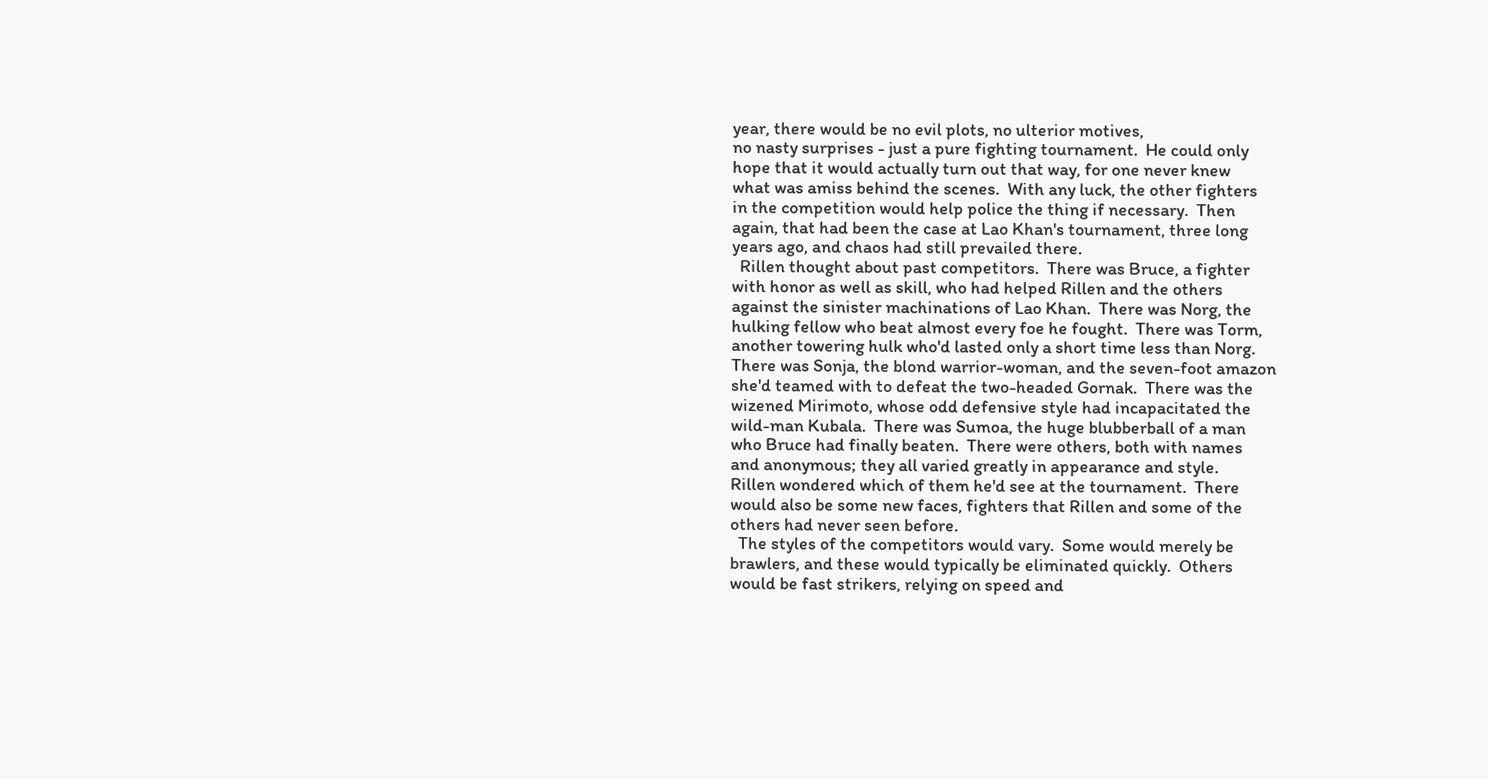year, there would be no evil plots, no ulterior motives,
no nasty surprises - just a pure fighting tournament.  He could only
hope that it would actually turn out that way, for one never knew
what was amiss behind the scenes.  With any luck, the other fighters
in the competition would help police the thing if necessary.  Then
again, that had been the case at Lao Khan's tournament, three long
years ago, and chaos had still prevailed there.
  Rillen thought about past competitors.  There was Bruce, a fighter
with honor as well as skill, who had helped Rillen and the others
against the sinister machinations of Lao Khan.  There was Norg, the
hulking fellow who beat almost every foe he fought.  There was Torm,
another towering hulk who'd lasted only a short time less than Norg.
There was Sonja, the blond warrior-woman, and the seven-foot amazon
she'd teamed with to defeat the two-headed Gornak.  There was the
wizened Mirimoto, whose odd defensive style had incapacitated the
wild-man Kubala.  There was Sumoa, the huge blubberball of a man
who Bruce had finally beaten.  There were others, both with names
and anonymous; they all varied greatly in appearance and style.
Rillen wondered which of them he'd see at the tournament.  There
would also be some new faces, fighters that Rillen and some of the
others had never seen before.
  The styles of the competitors would vary.  Some would merely be
brawlers, and these would typically be eliminated quickly.  Others
would be fast strikers, relying on speed and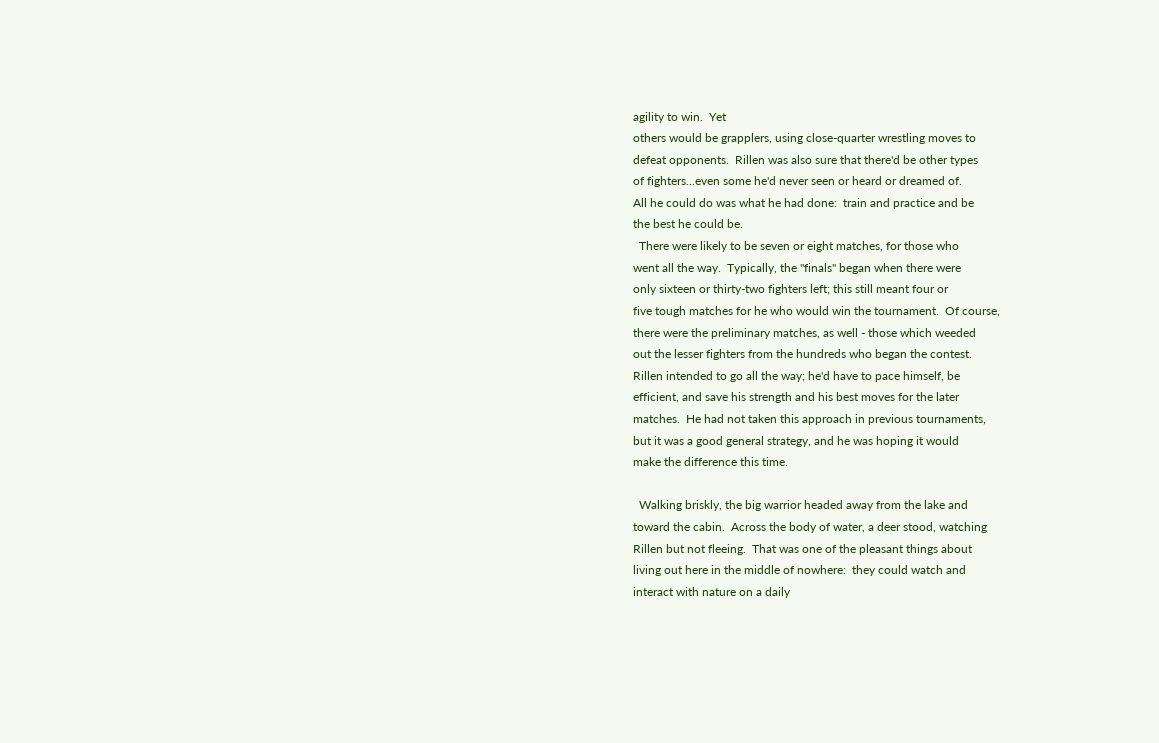agility to win.  Yet
others would be grapplers, using close-quarter wrestling moves to
defeat opponents.  Rillen was also sure that there'd be other types
of fighters...even some he'd never seen or heard or dreamed of.
All he could do was what he had done:  train and practice and be
the best he could be.
  There were likely to be seven or eight matches, for those who
went all the way.  Typically, the "finals" began when there were
only sixteen or thirty-two fighters left; this still meant four or
five tough matches for he who would win the tournament.  Of course,
there were the preliminary matches, as well - those which weeded
out the lesser fighters from the hundreds who began the contest.
Rillen intended to go all the way; he'd have to pace himself, be
efficient, and save his strength and his best moves for the later
matches.  He had not taken this approach in previous tournaments,
but it was a good general strategy, and he was hoping it would
make the difference this time.

  Walking briskly, the big warrior headed away from the lake and
toward the cabin.  Across the body of water, a deer stood, watching
Rillen but not fleeing.  That was one of the pleasant things about
living out here in the middle of nowhere:  they could watch and
interact with nature on a daily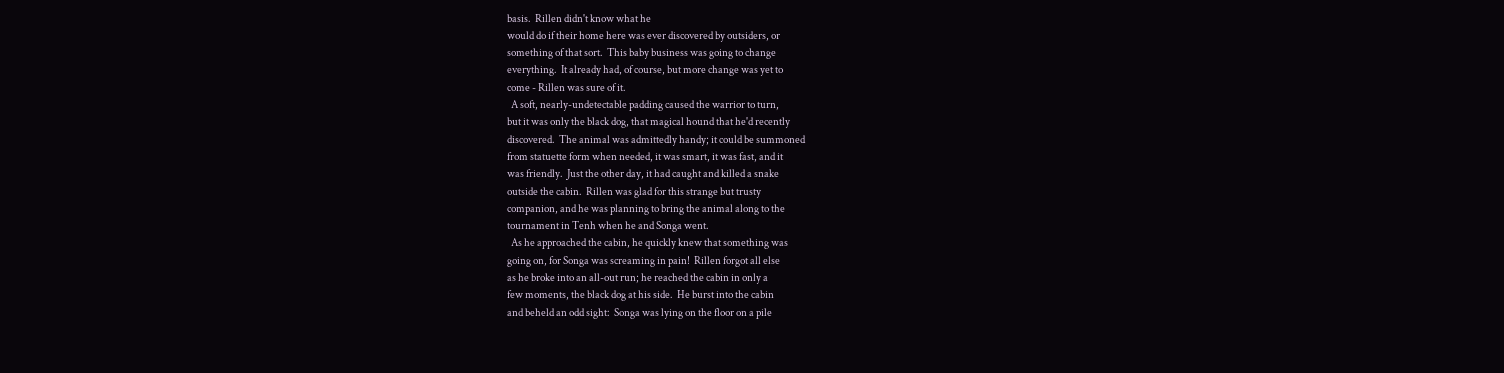basis.  Rillen didn't know what he
would do if their home here was ever discovered by outsiders, or
something of that sort.  This baby business was going to change
everything.  It already had, of course, but more change was yet to
come - Rillen was sure of it.
  A soft, nearly-undetectable padding caused the warrior to turn,
but it was only the black dog, that magical hound that he'd recently
discovered.  The animal was admittedly handy; it could be summoned
from statuette form when needed, it was smart, it was fast, and it
was friendly.  Just the other day, it had caught and killed a snake
outside the cabin.  Rillen was glad for this strange but trusty
companion, and he was planning to bring the animal along to the
tournament in Tenh when he and Songa went.
  As he approached the cabin, he quickly knew that something was
going on, for Songa was screaming in pain!  Rillen forgot all else
as he broke into an all-out run; he reached the cabin in only a
few moments, the black dog at his side.  He burst into the cabin
and beheld an odd sight:  Songa was lying on the floor on a pile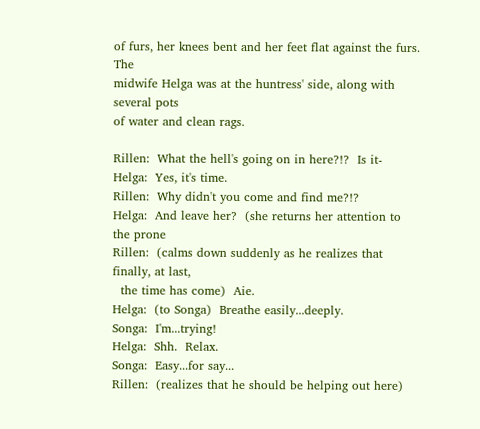of furs, her knees bent and her feet flat against the furs.  The
midwife Helga was at the huntress' side, along with several pots
of water and clean rags.

Rillen:  What the hell's going on in here?!?  Is it-
Helga:  Yes, it's time.
Rillen:  Why didn't you come and find me?!?
Helga:  And leave her?  (she returns her attention to the prone
Rillen:  (calms down suddenly as he realizes that finally, at last,
  the time has come)  Aie.
Helga:  (to Songa)  Breathe easily...deeply.
Songa:  I'm...trying!
Helga:  Shh.  Relax.
Songa:  Easy...for say...
Rillen:  (realizes that he should be helping out here)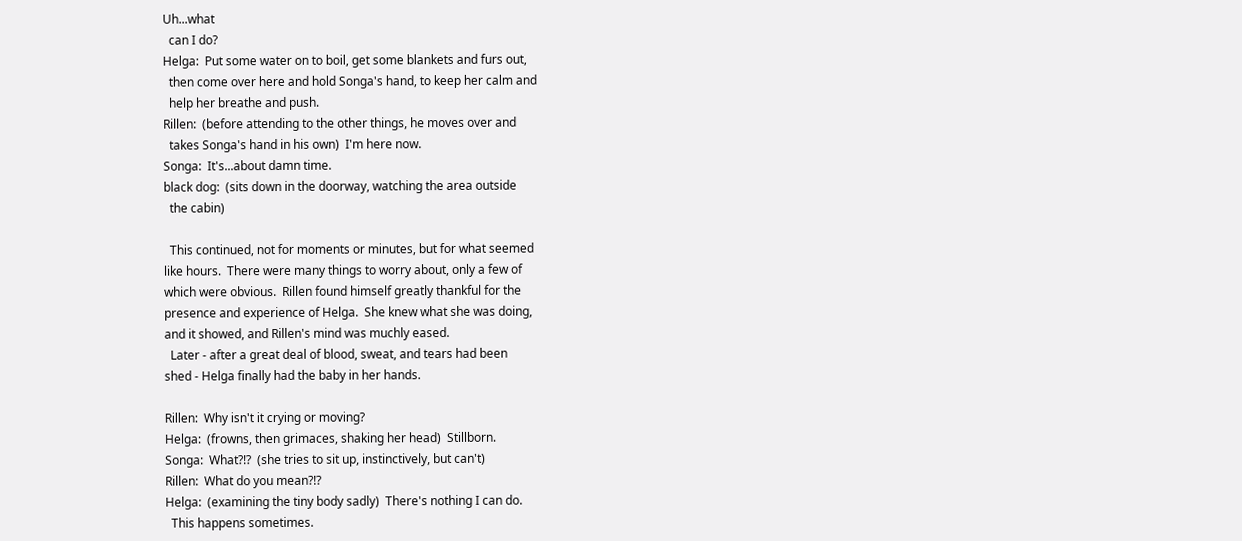Uh...what
  can I do?
Helga:  Put some water on to boil, get some blankets and furs out,
  then come over here and hold Songa's hand, to keep her calm and
  help her breathe and push.
Rillen:  (before attending to the other things, he moves over and
  takes Songa's hand in his own)  I'm here now.
Songa:  It's...about damn time.
black dog:  (sits down in the doorway, watching the area outside
  the cabin)

  This continued, not for moments or minutes, but for what seemed
like hours.  There were many things to worry about, only a few of
which were obvious.  Rillen found himself greatly thankful for the
presence and experience of Helga.  She knew what she was doing,
and it showed, and Rillen's mind was muchly eased.
  Later - after a great deal of blood, sweat, and tears had been
shed - Helga finally had the baby in her hands.

Rillen:  Why isn't it crying or moving?
Helga:  (frowns, then grimaces, shaking her head)  Stillborn.
Songa:  What?!?  (she tries to sit up, instinctively, but can't)
Rillen:  What do you mean?!?
Helga:  (examining the tiny body sadly)  There's nothing I can do.
  This happens sometimes.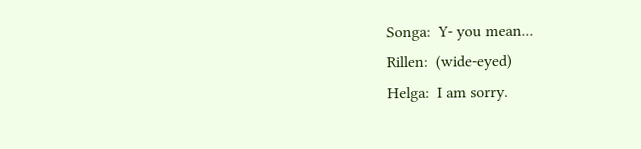Songa:  Y- you mean...
Rillen:  (wide-eyed)
Helga:  I am sorry.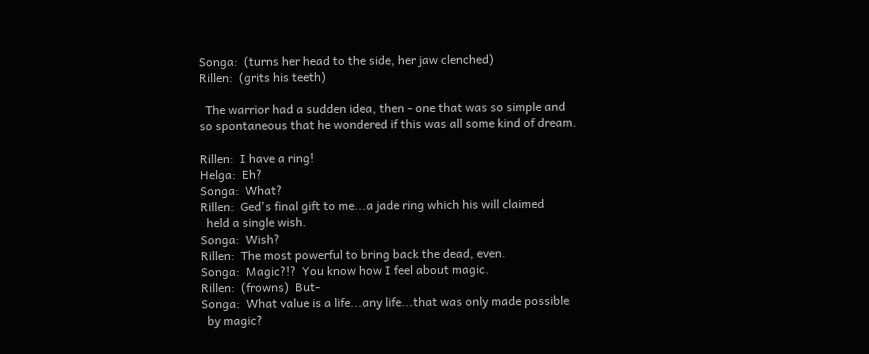Songa:  (turns her head to the side, her jaw clenched)
Rillen:  (grits his teeth)

  The warrior had a sudden idea, then - one that was so simple and
so spontaneous that he wondered if this was all some kind of dream.

Rillen:  I have a ring!
Helga:  Eh?
Songa:  What?
Rillen:  Ged's final gift to me...a jade ring which his will claimed
  held a single wish.
Songa:  Wish?
Rillen:  The most powerful to bring back the dead, even.
Songa:  Magic?!?  You know how I feel about magic.
Rillen:  (frowns)  But-
Songa:  What value is a life...any life...that was only made possible
  by magic?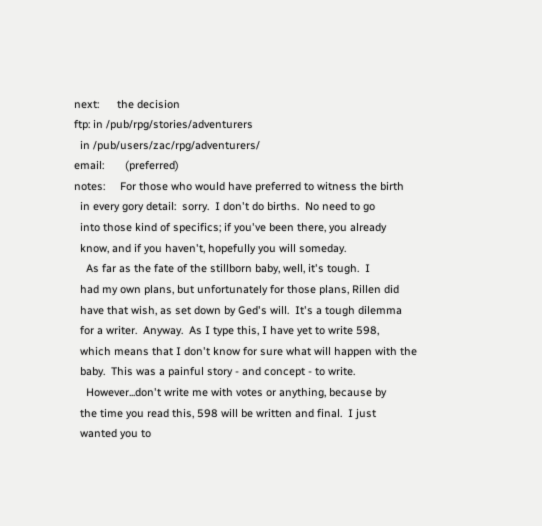next:      the decision
ftp: in /pub/rpg/stories/adventurers
  in /pub/users/zac/rpg/adventurers/
email:       (preferred)
notes:     For those who would have preferred to witness the birth
  in every gory detail:  sorry.  I don't do births.  No need to go
  into those kind of specifics; if you've been there, you already
  know, and if you haven't, hopefully you will someday.
    As far as the fate of the stillborn baby, well, it's tough.  I
  had my own plans, but unfortunately for those plans, Rillen did
  have that wish, as set down by Ged's will.  It's a tough dilemma
  for a writer.  Anyway.  As I type this, I have yet to write 598,
  which means that I don't know for sure what will happen with the
  baby.  This was a painful story - and concept - to write.
    However...don't write me with votes or anything, because by
  the time you read this, 598 will be written and final.  I just
  wanted you to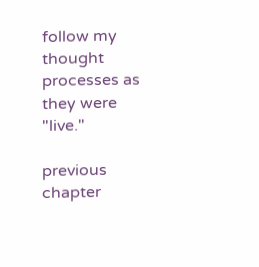follow my thought processes as they were "live."

previous chapter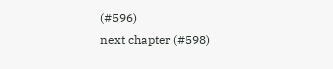(#596)                                                                  next chapter (#598)